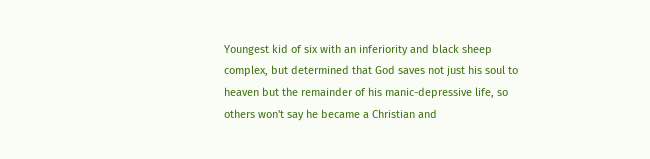Youngest kid of six with an inferiority and black sheep complex, but determined that God saves not just his soul to heaven but the remainder of his manic-depressive life, so others won't say he became a Christian and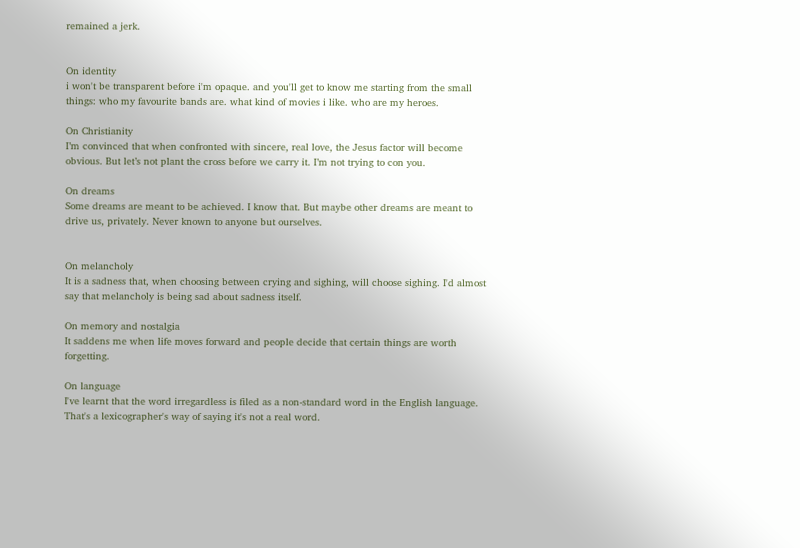remained a jerk.


On identity
i won't be transparent before i'm opaque. and you'll get to know me starting from the small things: who my favourite bands are. what kind of movies i like. who are my heroes.

On Christianity
I’m convinced that when confronted with sincere, real love, the Jesus factor will become obvious. But let’s not plant the cross before we carry it. I’m not trying to con you.

On dreams
Some dreams are meant to be achieved. I know that. But maybe other dreams are meant to drive us, privately. Never known to anyone but ourselves.


On melancholy
It is a sadness that, when choosing between crying and sighing, will choose sighing. I'd almost say that melancholy is being sad about sadness itself.

On memory and nostalgia
It saddens me when life moves forward and people decide that certain things are worth forgetting.

On language
I've learnt that the word irregardless is filed as a non-standard word in the English language. That's a lexicographer's way of saying it's not a real word.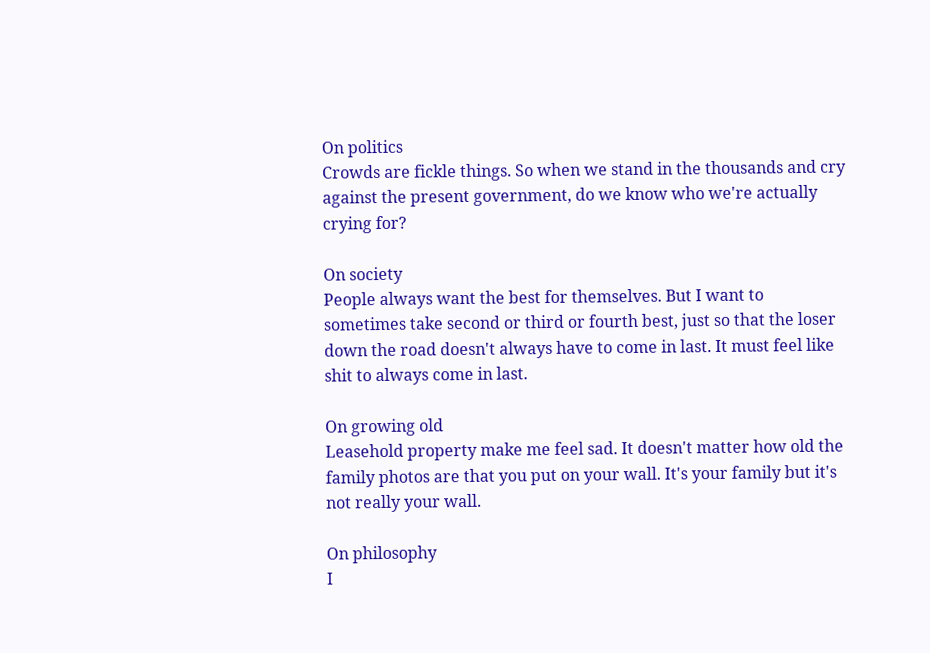On politics
Crowds are fickle things. So when we stand in the thousands and cry against the present government, do we know who we're actually crying for?

On society
People always want the best for themselves. But I want to sometimes take second or third or fourth best, just so that the loser down the road doesn't always have to come in last. It must feel like shit to always come in last.

On growing old
Leasehold property make me feel sad. It doesn't matter how old the family photos are that you put on your wall. It's your family but it's not really your wall.

On philosophy
I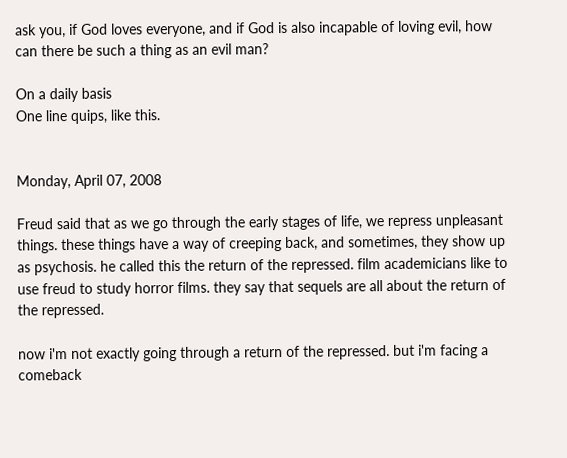ask you, if God loves everyone, and if God is also incapable of loving evil, how can there be such a thing as an evil man?

On a daily basis
One line quips, like this.


Monday, April 07, 2008

Freud said that as we go through the early stages of life, we repress unpleasant things. these things have a way of creeping back, and sometimes, they show up as psychosis. he called this the return of the repressed. film academicians like to use freud to study horror films. they say that sequels are all about the return of the repressed.

now i'm not exactly going through a return of the repressed. but i'm facing a comeback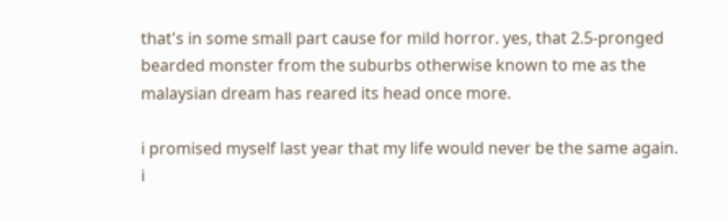that's in some small part cause for mild horror. yes, that 2.5-pronged bearded monster from the suburbs otherwise known to me as the malaysian dream has reared its head once more.

i promised myself last year that my life would never be the same again. i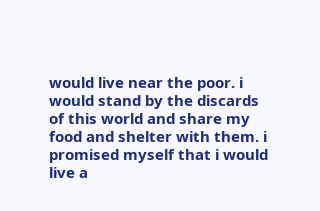would live near the poor. i would stand by the discards of this world and share my food and shelter with them. i promised myself that i would live a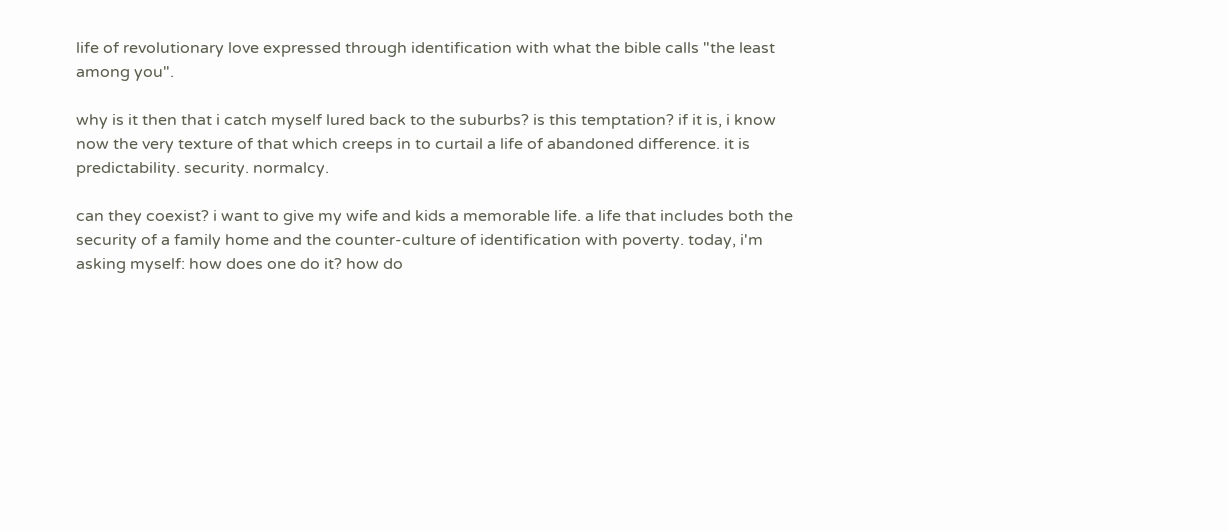life of revolutionary love expressed through identification with what the bible calls "the least among you".

why is it then that i catch myself lured back to the suburbs? is this temptation? if it is, i know now the very texture of that which creeps in to curtail a life of abandoned difference. it is predictability. security. normalcy.

can they coexist? i want to give my wife and kids a memorable life. a life that includes both the security of a family home and the counter-culture of identification with poverty. today, i'm asking myself: how does one do it? how do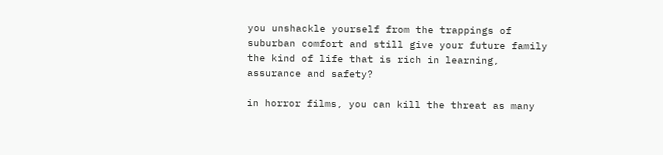you unshackle yourself from the trappings of suburban comfort and still give your future family the kind of life that is rich in learning, assurance and safety?

in horror films, you can kill the threat as many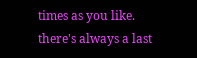times as you like. there's always a last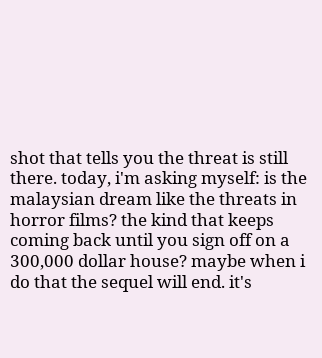shot that tells you the threat is still there. today, i'm asking myself: is the malaysian dream like the threats in horror films? the kind that keeps coming back until you sign off on a 300,000 dollar house? maybe when i do that the sequel will end. it's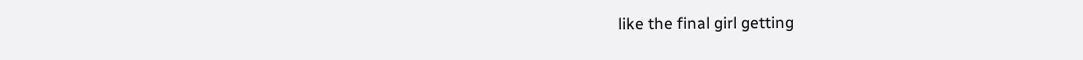like the final girl getting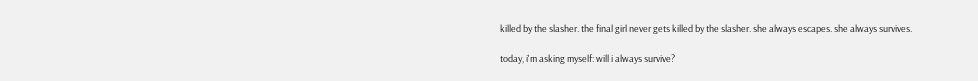killed by the slasher. the final girl never gets killed by the slasher. she always escapes. she always survives.

today, i'm asking myself: will i always survive?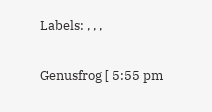Labels: , , ,

Genusfrog [ 5:55 pm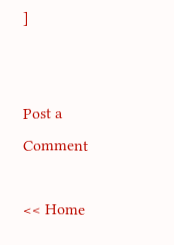]


Post a Comment

<< Home